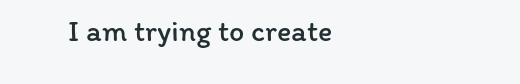I am trying to create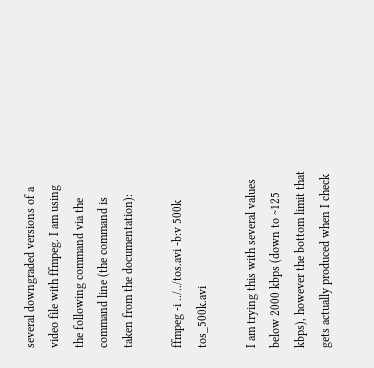several downgraded versions of a video file with ffmpeg. I am using the following command via the command line (the command is taken from the documentation):

ffmpeg -i ../../tos.avi -b:v 500k tos_500k.avi

I am trying this with several values below 2000 kbps (down to ~125 kbps), however the bottom limit that gets actually produced when I check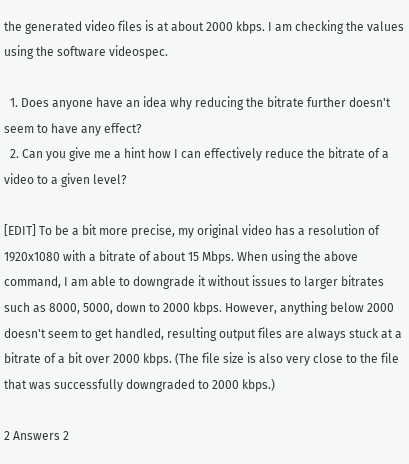the generated video files is at about 2000 kbps. I am checking the values using the software videospec.

  1. Does anyone have an idea why reducing the bitrate further doesn't seem to have any effect?
  2. Can you give me a hint how I can effectively reduce the bitrate of a video to a given level?

[EDIT] To be a bit more precise, my original video has a resolution of 1920x1080 with a bitrate of about 15 Mbps. When using the above command, I am able to downgrade it without issues to larger bitrates such as 8000, 5000, down to 2000 kbps. However, anything below 2000 doesn't seem to get handled, resulting output files are always stuck at a bitrate of a bit over 2000 kbps. (The file size is also very close to the file that was successfully downgraded to 2000 kbps.)

2 Answers 2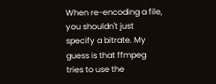When re-encoding a file, you shouldn't just specify a bitrate. My guess is that ffmpeg tries to use the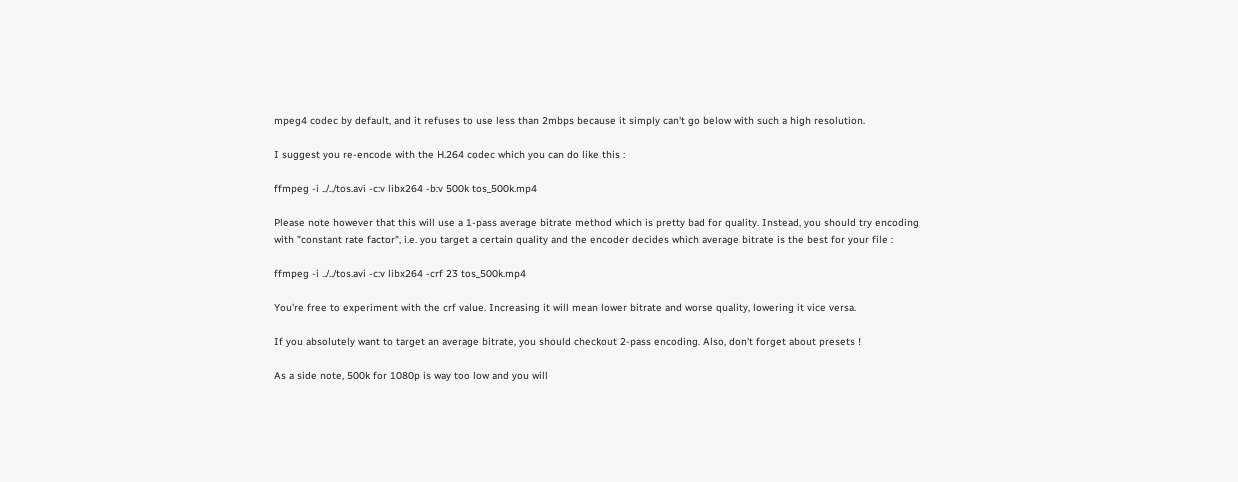mpeg4 codec by default, and it refuses to use less than 2mbps because it simply can't go below with such a high resolution.

I suggest you re-encode with the H.264 codec which you can do like this :

ffmpeg -i ../../tos.avi -c:v libx264 -b:v 500k tos_500k.mp4

Please note however that this will use a 1-pass average bitrate method which is pretty bad for quality. Instead, you should try encoding with "constant rate factor", i.e. you target a certain quality and the encoder decides which average bitrate is the best for your file :

ffmpeg -i ../../tos.avi -c:v libx264 -crf 23 tos_500k.mp4

You're free to experiment with the crf value. Increasing it will mean lower bitrate and worse quality, lowering it vice versa.

If you absolutely want to target an average bitrate, you should checkout 2-pass encoding. Also, don't forget about presets !

As a side note, 500k for 1080p is way too low and you will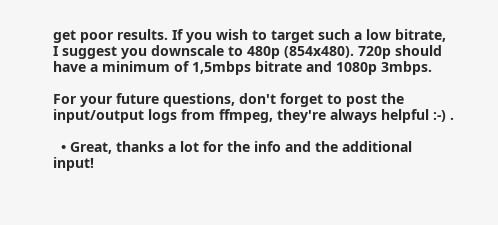get poor results. If you wish to target such a low bitrate, I suggest you downscale to 480p (854x480). 720p should have a minimum of 1,5mbps bitrate and 1080p 3mbps.

For your future questions, don't forget to post the input/output logs from ffmpeg, they're always helpful :-) .

  • Great, thanks a lot for the info and the additional input!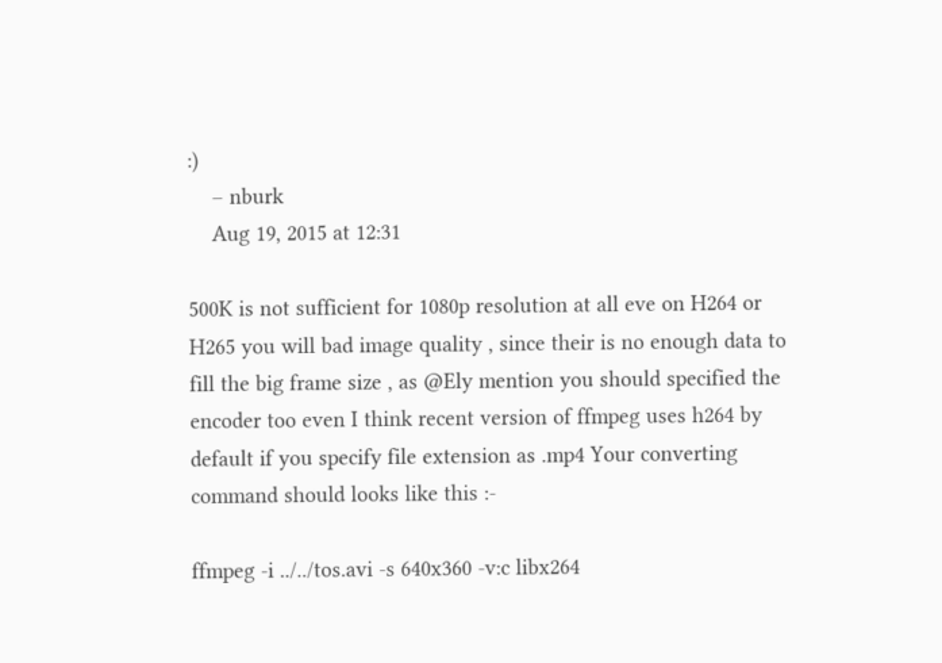:)
    – nburk
    Aug 19, 2015 at 12:31

500K is not sufficient for 1080p resolution at all eve on H264 or H265 you will bad image quality , since their is no enough data to fill the big frame size , as @Ely mention you should specified the encoder too even I think recent version of ffmpeg uses h264 by default if you specify file extension as .mp4 Your converting command should looks like this :-

ffmpeg -i ../../tos.avi -s 640x360 -v:c libx264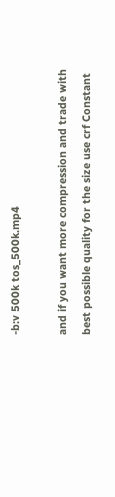-b:v 500k tos_500k.mp4

and if you want more compression and trade with best possible quality for the size use crf Constant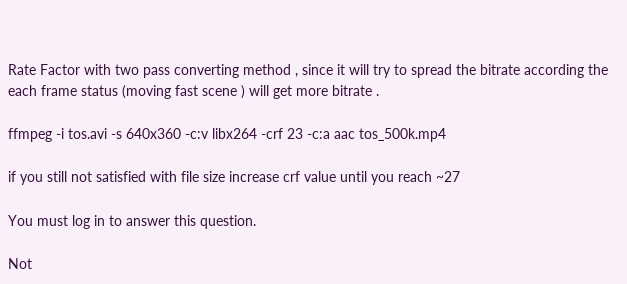Rate Factor with two pass converting method , since it will try to spread the bitrate according the each frame status (moving fast scene ) will get more bitrate .

ffmpeg -i tos.avi -s 640x360 -c:v libx264 -crf 23 -c:a aac tos_500k.mp4

if you still not satisfied with file size increase crf value until you reach ~27

You must log in to answer this question.

Not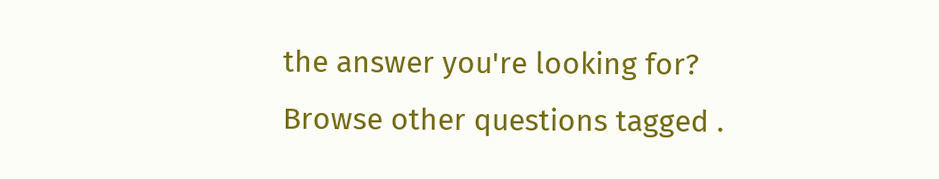the answer you're looking for? Browse other questions tagged .